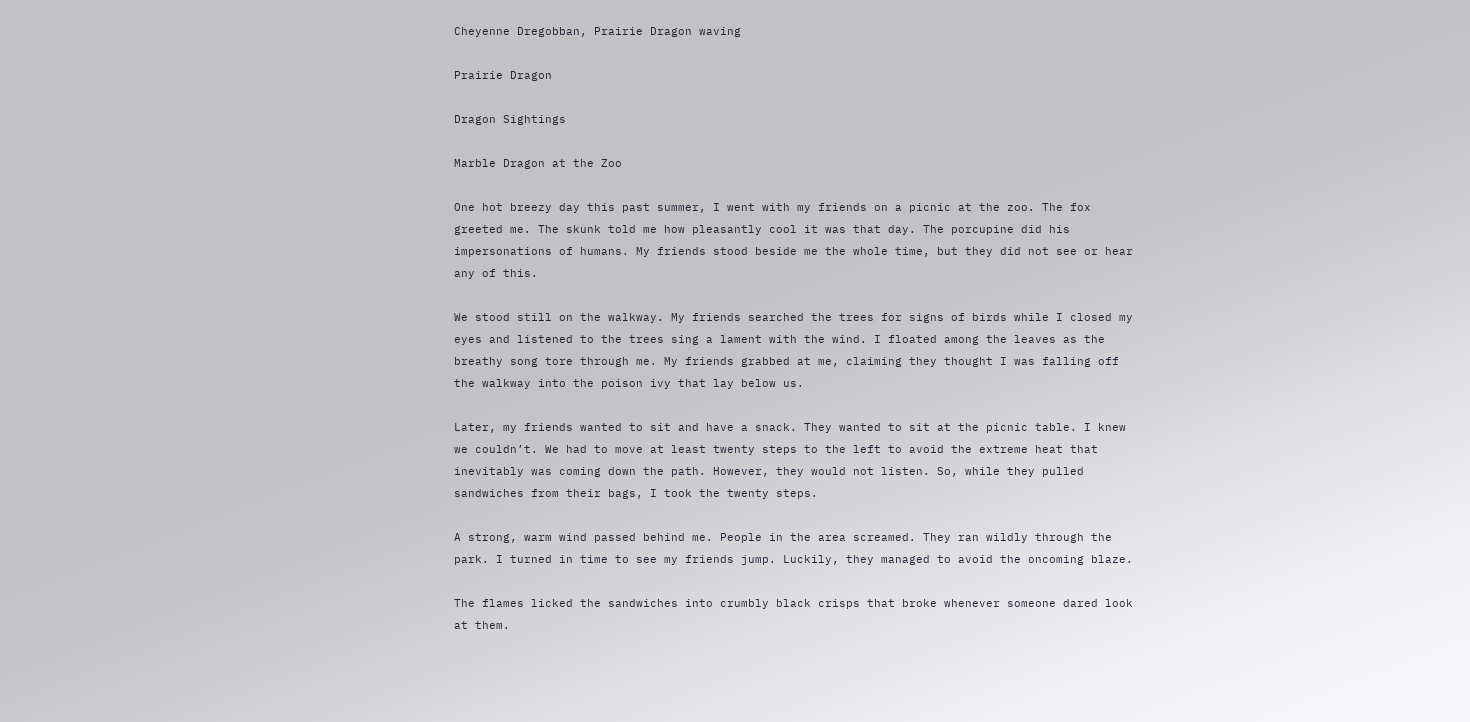Cheyenne Dregobban, Prairie Dragon waving

Prairie Dragon

Dragon Sightings

Marble Dragon at the Zoo

One hot breezy day this past summer, I went with my friends on a picnic at the zoo. The fox greeted me. The skunk told me how pleasantly cool it was that day. The porcupine did his impersonations of humans. My friends stood beside me the whole time, but they did not see or hear any of this.

We stood still on the walkway. My friends searched the trees for signs of birds while I closed my eyes and listened to the trees sing a lament with the wind. I floated among the leaves as the breathy song tore through me. My friends grabbed at me, claiming they thought I was falling off the walkway into the poison ivy that lay below us.

Later, my friends wanted to sit and have a snack. They wanted to sit at the picnic table. I knew we couldn’t. We had to move at least twenty steps to the left to avoid the extreme heat that inevitably was coming down the path. However, they would not listen. So, while they pulled sandwiches from their bags, I took the twenty steps.

A strong, warm wind passed behind me. People in the area screamed. They ran wildly through the park. I turned in time to see my friends jump. Luckily, they managed to avoid the oncoming blaze.

The flames licked the sandwiches into crumbly black crisps that broke whenever someone dared look at them.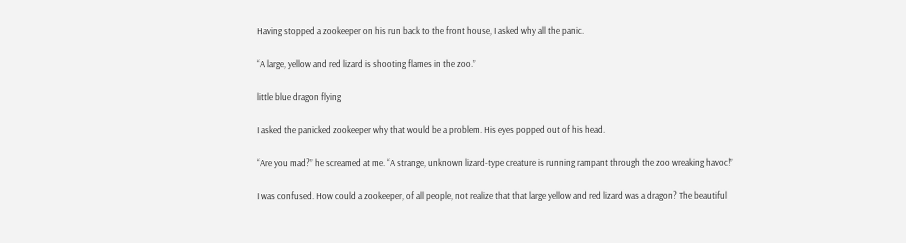Having stopped a zookeeper on his run back to the front house, I asked why all the panic.

“A large, yellow and red lizard is shooting flames in the zoo.”

little blue dragon flying

I asked the panicked zookeeper why that would be a problem. His eyes popped out of his head.

“Are you mad?” he screamed at me. “A strange, unknown lizard-type creature is running rampant through the zoo wreaking havoc!”

I was confused. How could a zookeeper, of all people, not realize that that large yellow and red lizard was a dragon? The beautiful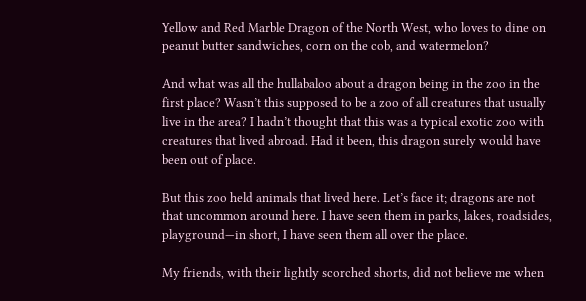Yellow and Red Marble Dragon of the North West, who loves to dine on peanut butter sandwiches, corn on the cob, and watermelon?

And what was all the hullabaloo about a dragon being in the zoo in the first place? Wasn’t this supposed to be a zoo of all creatures that usually live in the area? I hadn’t thought that this was a typical exotic zoo with creatures that lived abroad. Had it been, this dragon surely would have been out of place.

But this zoo held animals that lived here. Let’s face it; dragons are not that uncommon around here. I have seen them in parks, lakes, roadsides, playground—in short, I have seen them all over the place.

My friends, with their lightly scorched shorts, did not believe me when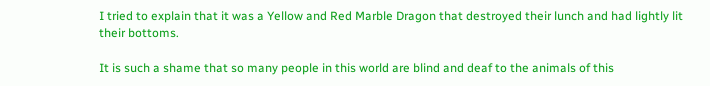I tried to explain that it was a Yellow and Red Marble Dragon that destroyed their lunch and had lightly lit their bottoms.

It is such a shame that so many people in this world are blind and deaf to the animals of this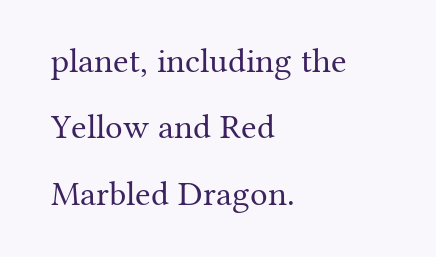planet, including the Yellow and Red Marbled Dragon.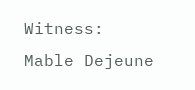Witness: Mable Dejeune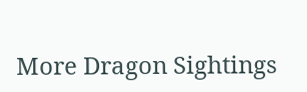More Dragon Sightings